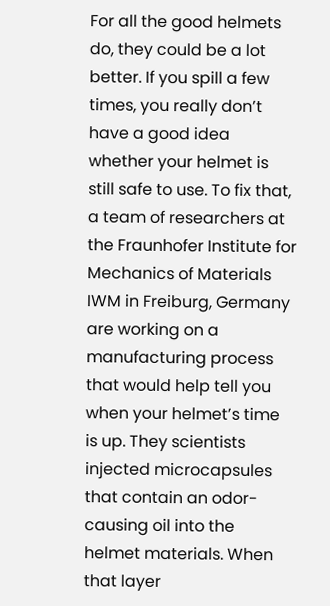For all the good helmets do, they could be a lot better. If you spill a few times, you really don’t have a good idea whether your helmet is still safe to use. To fix that, a team of researchers at the Fraunhofer Institute for Mechanics of Materials IWM in Freiburg, Germany are working on a manufacturing process that would help tell you when your helmet’s time is up. They scientists injected microcapsules that contain an odor-causing oil into the helmet materials. When that layer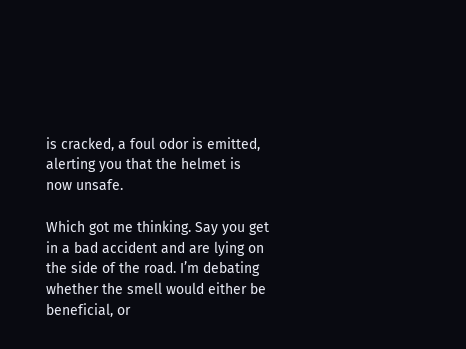is cracked, a foul odor is emitted, alerting you that the helmet is now unsafe.

Which got me thinking. Say you get in a bad accident and are lying on the side of the road. I’m debating whether the smell would either be beneficial, or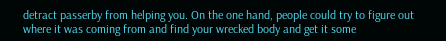detract passerby from helping you. On the one hand, people could try to figure out where it was coming from and find your wrecked body and get it some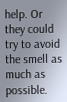help. Or they could try to avoid the smell as much as possible.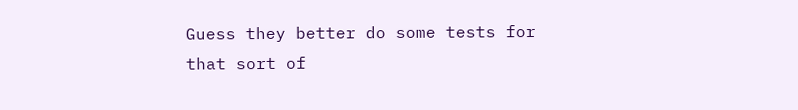Guess they better do some tests for that sort of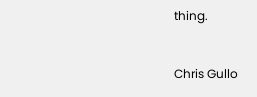thing.


Chris Gullo